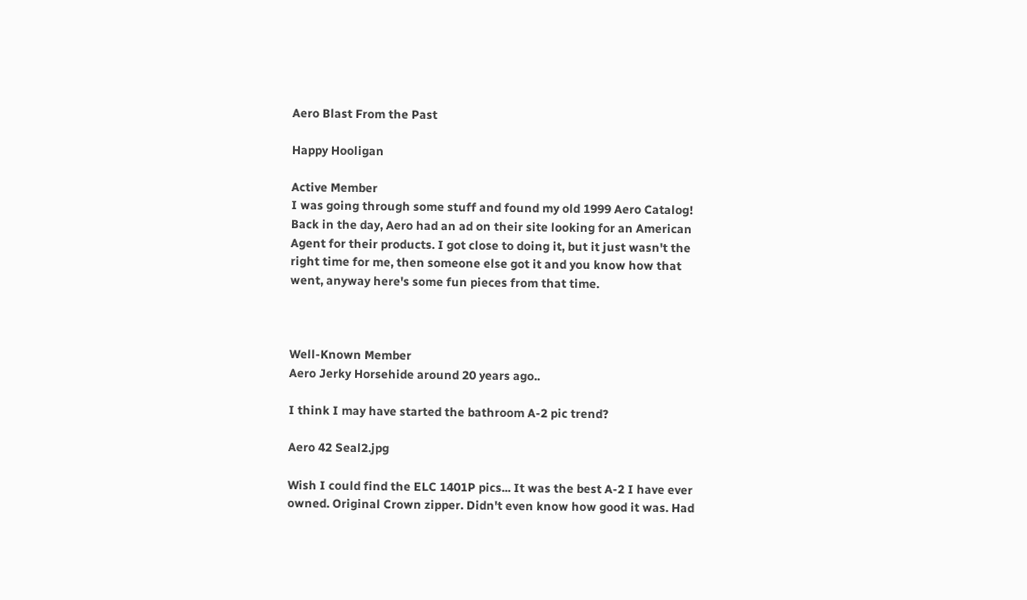Aero Blast From the Past

Happy Hooligan

Active Member
I was going through some stuff and found my old 1999 Aero Catalog! Back in the day, Aero had an ad on their site looking for an American Agent for their products. I got close to doing it, but it just wasn't the right time for me, then someone else got it and you know how that went, anyway here's some fun pieces from that time.



Well-Known Member
Aero Jerky Horsehide around 20 years ago..

I think I may have started the bathroom A-2 pic trend?

Aero 42 Seal2.jpg

Wish I could find the ELC 1401P pics... It was the best A-2 I have ever owned. Original Crown zipper. Didn't even know how good it was. Had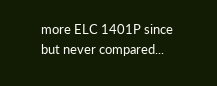more ELC 1401P since but never compared...